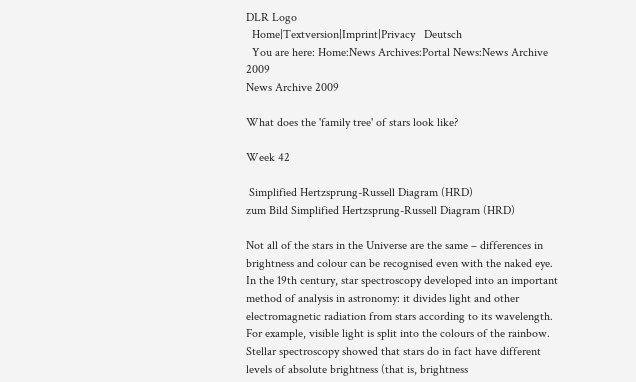DLR Logo
  Home|Textversion|Imprint|Privacy   Deutsch
  You are here: Home:News Archives:Portal News:News Archive 2009
News Archive 2009

What does the 'family tree' of stars look like?

Week 42

 Simplified Hertzsprung-Russell Diagram (HRD)
zum Bild Simplified Hertzsprung-Russell Diagram (HRD)

Not all of the stars in the Universe are the same – differences in brightness and colour can be recognised even with the naked eye. In the 19th century, star spectroscopy developed into an important method of analysis in astronomy: it divides light and other electromagnetic radiation from stars according to its wavelength. For example, visible light is split into the colours of the rainbow. Stellar spectroscopy showed that stars do in fact have different levels of absolute brightness (that is, brightness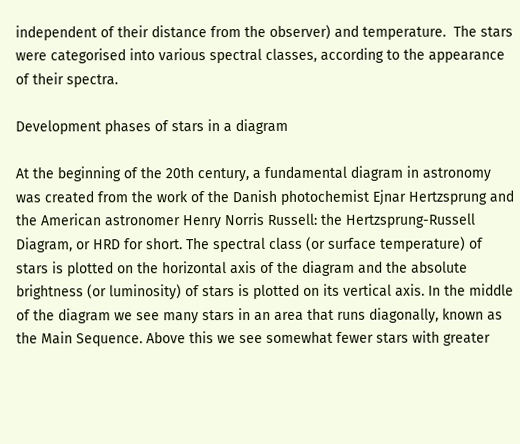independent of their distance from the observer) and temperature.  The stars were categorised into various spectral classes, according to the appearance of their spectra.

Development phases of stars in a diagram

At the beginning of the 20th century, a fundamental diagram in astronomy was created from the work of the Danish photochemist Ejnar Hertzsprung and the American astronomer Henry Norris Russell: the Hertzsprung-Russell Diagram, or HRD for short. The spectral class (or surface temperature) of stars is plotted on the horizontal axis of the diagram and the absolute brightness (or luminosity) of stars is plotted on its vertical axis. In the middle of the diagram we see many stars in an area that runs diagonally, known as the Main Sequence. Above this we see somewhat fewer stars with greater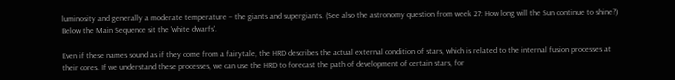luminosity and generally a moderate temperature – the giants and supergiants. (See also the astronomy question from week 27: How long will the Sun continue to shine?) Below the Main Sequence sit the 'white dwarfs'.

Even if these names sound as if they come from a fairytale, the HRD describes the actual external condition of stars, which is related to the internal fusion processes at their cores. If we understand these processes, we can use the HRD to forecast the path of development of certain stars, for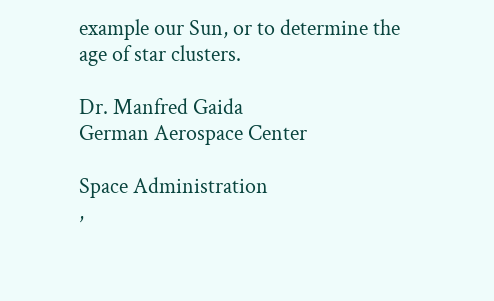example our Sun, or to determine the age of star clusters.

Dr. Manfred Gaida
German Aerospace Center

Space Administration
,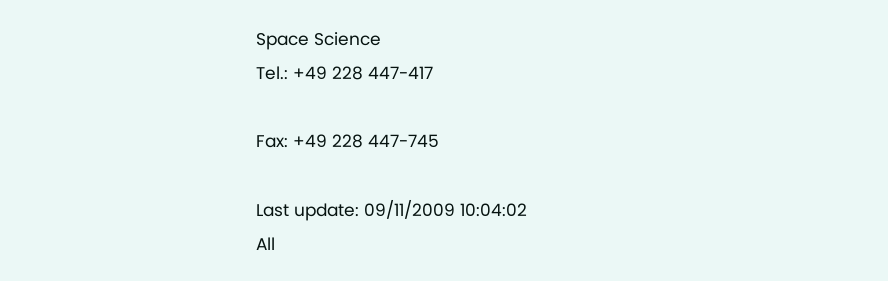Space Science
Tel.: +49 228 447-417

Fax: +49 228 447-745

Last update: 09/11/2009 10:04:02
All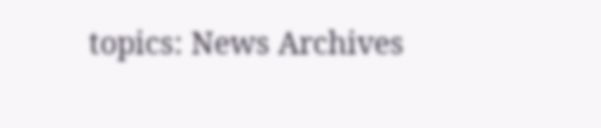topics: News Archives